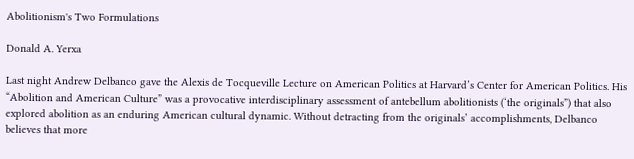Abolitionism's Two Formulations

Donald A. Yerxa

Last night Andrew Delbanco gave the Alexis de Tocqueville Lecture on American Politics at Harvard’s Center for American Politics. His “Abolition and American Culture” was a provocative interdisciplinary assessment of antebellum abolitionists (‘the originals”) that also explored abolition as an enduring American cultural dynamic. Without detracting from the originals’ accomplishments, Delbanco believes that more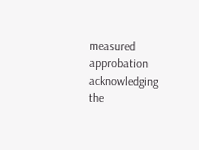measured approbation acknowledging the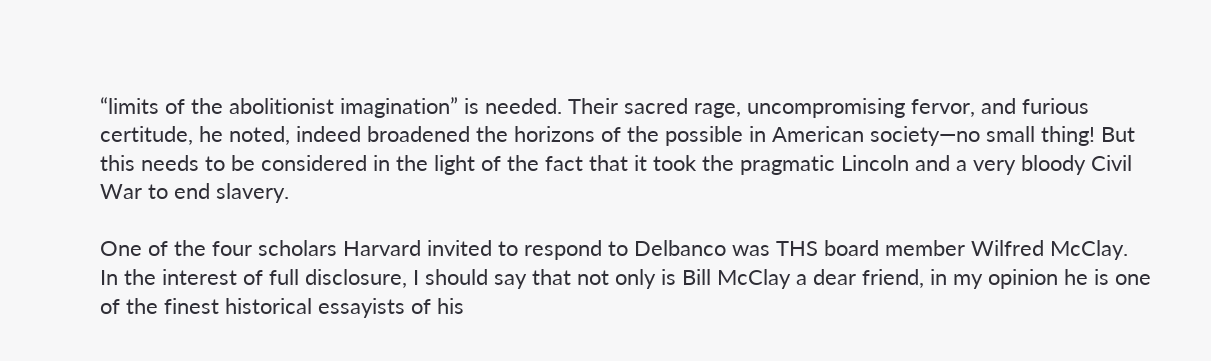“limits of the abolitionist imagination” is needed. Their sacred rage, uncompromising fervor, and furious certitude, he noted, indeed broadened the horizons of the possible in American society—no small thing! But this needs to be considered in the light of the fact that it took the pragmatic Lincoln and a very bloody Civil War to end slavery.

One of the four scholars Harvard invited to respond to Delbanco was THS board member Wilfred McClay. In the interest of full disclosure, I should say that not only is Bill McClay a dear friend, in my opinion he is one of the finest historical essayists of his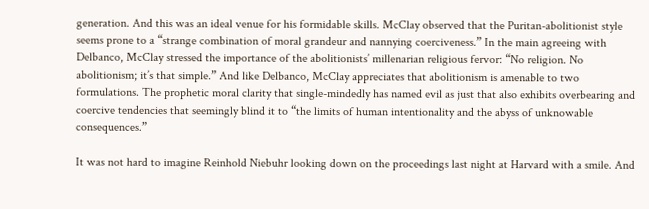generation. And this was an ideal venue for his formidable skills. McClay observed that the Puritan-abolitionist style seems prone to a “strange combination of moral grandeur and nannying coerciveness.” In the main agreeing with Delbanco, McClay stressed the importance of the abolitionists’ millenarian religious fervor: “No religion. No abolitionism; it’s that simple.” And like Delbanco, McClay appreciates that abolitionism is amenable to two formulations. The prophetic moral clarity that single-mindedly has named evil as just that also exhibits overbearing and coercive tendencies that seemingly blind it to “the limits of human intentionality and the abyss of unknowable consequences.”

It was not hard to imagine Reinhold Niebuhr looking down on the proceedings last night at Harvard with a smile. And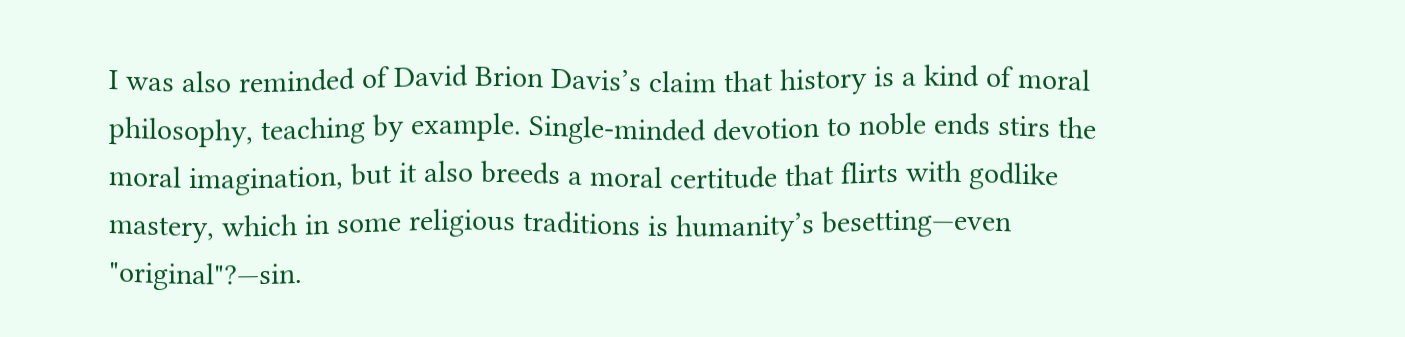I was also reminded of David Brion Davis’s claim that history is a kind of moral philosophy, teaching by example. Single-minded devotion to noble ends stirs the moral imagination, but it also breeds a moral certitude that flirts with godlike mastery, which in some religious traditions is humanity’s besetting—even "original"?—sin.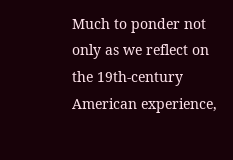Much to ponder not only as we reflect on the 19th-century American experience,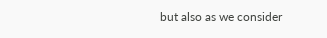but also as we consider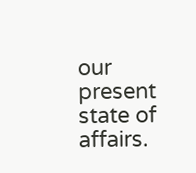our present state of affairs.